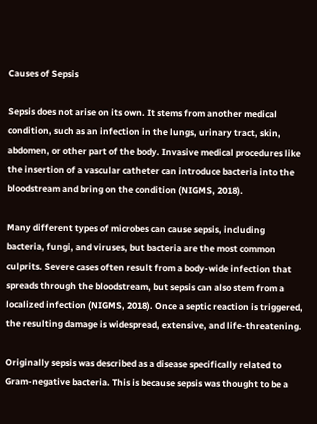Causes of Sepsis

Sepsis does not arise on its own. It stems from another medical condition, such as an infection in the lungs, urinary tract, skin, abdomen, or other part of the body. Invasive medical procedures like the insertion of a vascular catheter can introduce bacteria into the bloodstream and bring on the condition (NIGMS, 2018).

Many different types of microbes can cause sepsis, including bacteria, fungi, and viruses, but bacteria are the most common culprits. Severe cases often result from a body-wide infection that spreads through the bloodstream, but sepsis can also stem from a localized infection (NIGMS, 2018). Once a septic reaction is triggered, the resulting damage is widespread, extensive, and life-threatening.

Originally sepsis was described as a disease specifically related to Gram-negative bacteria. This is because sepsis was thought to be a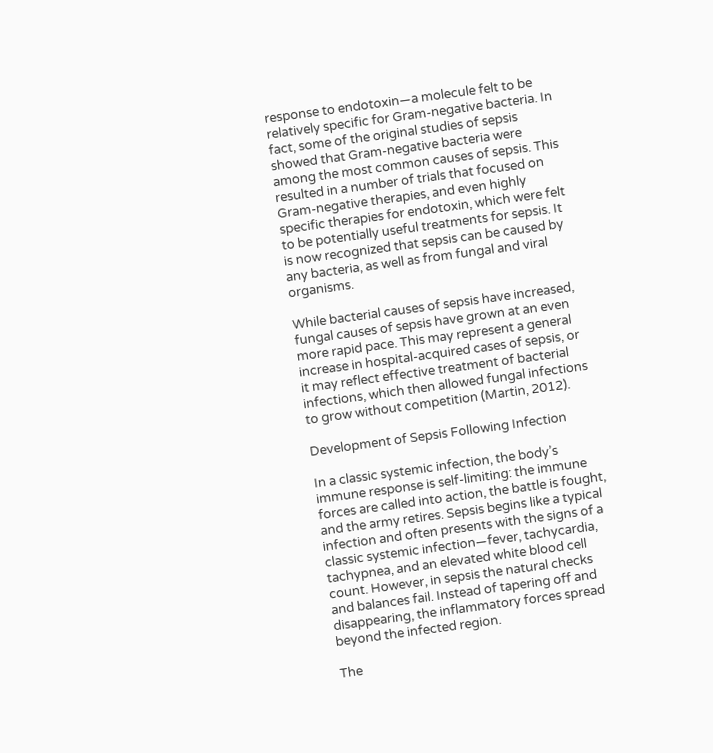response to endotoxin—a molecule felt to be relatively specific for Gram-negative bacteria. In fact, some of the original studies of sepsis showed that Gram-negative bacteria were among the most common causes of sepsis. This resulted in a number of trials that focused on Gram-negative therapies, and even highly specific therapies for endotoxin, which were felt to be potentially useful treatments for sepsis. It is now recognized that sepsis can be caused by any bacteria, as well as from fungal and viral organisms.

While bacterial causes of sepsis have increased, fungal causes of sepsis have grown at an even more rapid pace. This may represent a general increase in hospital-acquired cases of sepsis, or it may reflect effective treatment of bacterial infections, which then allowed fungal infections to grow without competition (Martin, 2012).

Development of Sepsis Following Infection

In a classic systemic infection, the body’s immune response is self-limiting: the immune forces are called into action, the battle is fought, and the army retires. Sepsis begins like a typical infection and often presents with the signs of a classic systemic infection—fever, tachycardia, tachypnea, and an elevated white blood cell count. However, in sepsis the natural checks and balances fail. Instead of tapering off and disappearing, the inflammatory forces spread beyond the infected region.

The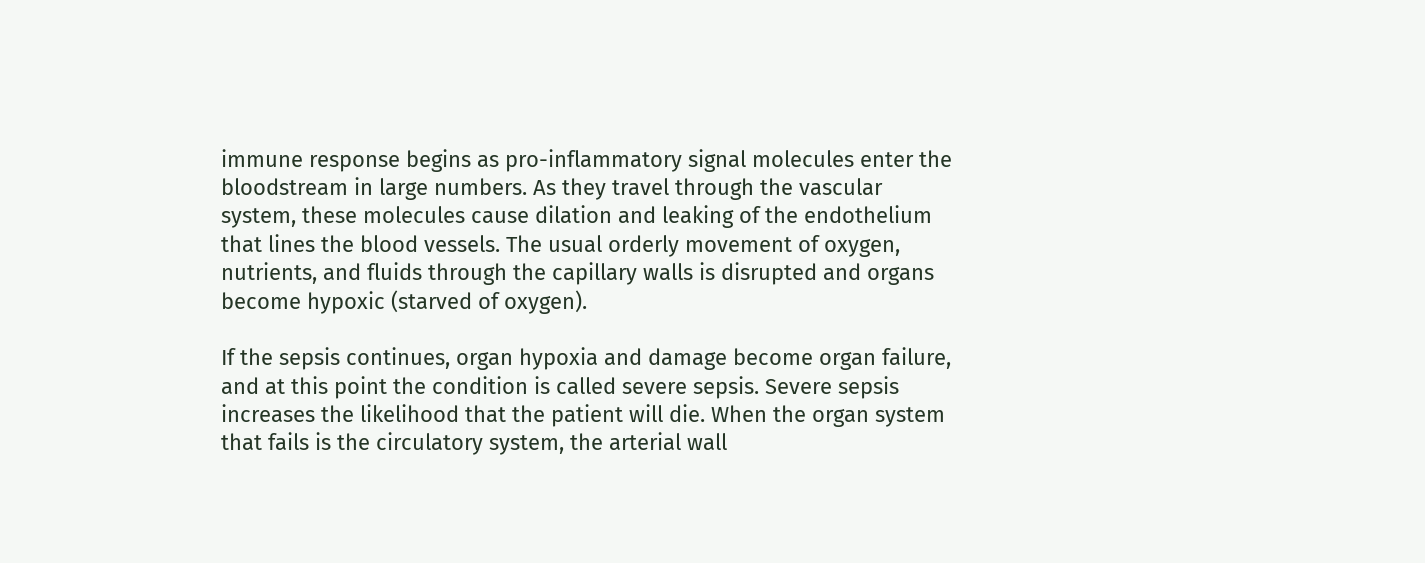immune response begins as pro-inflammatory signal molecules enter the bloodstream in large numbers. As they travel through the vascular system, these molecules cause dilation and leaking of the endothelium that lines the blood vessels. The usual orderly movement of oxygen, nutrients, and fluids through the capillary walls is disrupted and organs become hypoxic (starved of oxygen).

If the sepsis continues, organ hypoxia and damage become organ failure, and at this point the condition is called severe sepsis. Severe sepsis increases the likelihood that the patient will die. When the organ system that fails is the circulatory system, the arterial wall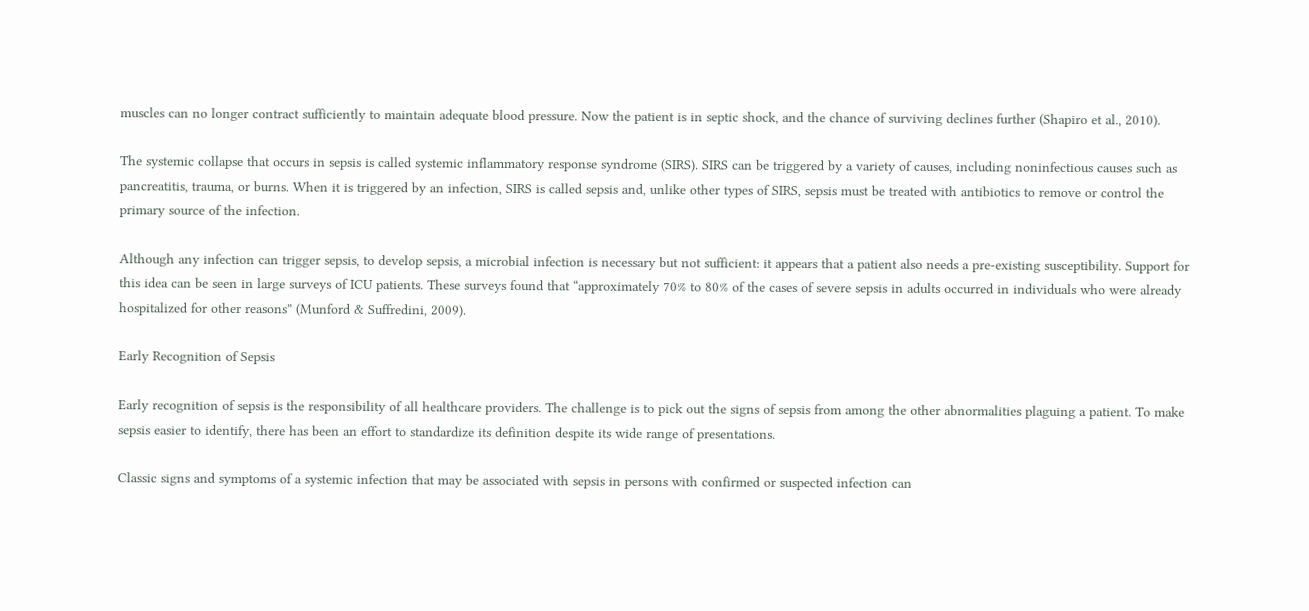muscles can no longer contract sufficiently to maintain adequate blood pressure. Now the patient is in septic shock, and the chance of surviving declines further (Shapiro et al., 2010).

The systemic collapse that occurs in sepsis is called systemic inflammatory response syndrome (SIRS). SIRS can be triggered by a variety of causes, including noninfectious causes such as pancreatitis, trauma, or burns. When it is triggered by an infection, SIRS is called sepsis and, unlike other types of SIRS, sepsis must be treated with antibiotics to remove or control the primary source of the infection.

Although any infection can trigger sepsis, to develop sepsis, a microbial infection is necessary but not sufficient: it appears that a patient also needs a pre-existing susceptibility. Support for this idea can be seen in large surveys of ICU patients. These surveys found that “approximately 70% to 80% of the cases of severe sepsis in adults occurred in individuals who were already hospitalized for other reasons” (Munford & Suffredini, 2009).

Early Recognition of Sepsis

Early recognition of sepsis is the responsibility of all healthcare providers. The challenge is to pick out the signs of sepsis from among the other abnormalities plaguing a patient. To make sepsis easier to identify, there has been an effort to standardize its definition despite its wide range of presentations.

Classic signs and symptoms of a systemic infection that may be associated with sepsis in persons with confirmed or suspected infection can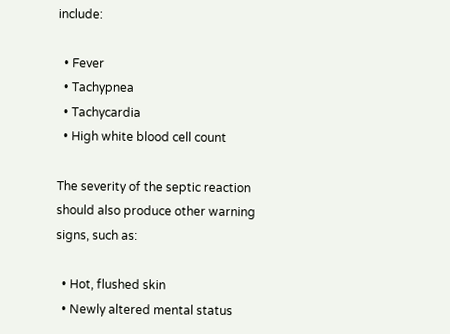include:

  • Fever
  • Tachypnea
  • Tachycardia
  • High white blood cell count

The severity of the septic reaction should also produce other warning signs, such as:

  • Hot, flushed skin
  • Newly altered mental status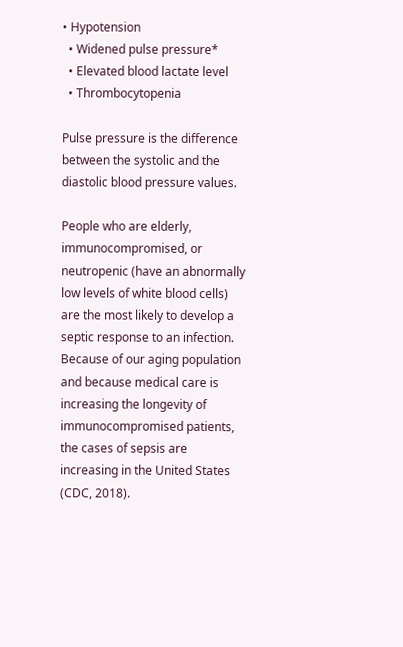• Hypotension
  • Widened pulse pressure*
  • Elevated blood lactate level
  • Thrombocytopenia

Pulse pressure is the difference between the systolic and the diastolic blood pressure values.

People who are elderly, immunocompromised, or neutropenic (have an abnormally low levels of white blood cells) are the most likely to develop a septic response to an infection. Because of our aging population and because medical care is increasing the longevity of immunocompromised patients, the cases of sepsis are increasing in the United States (CDC, 2018).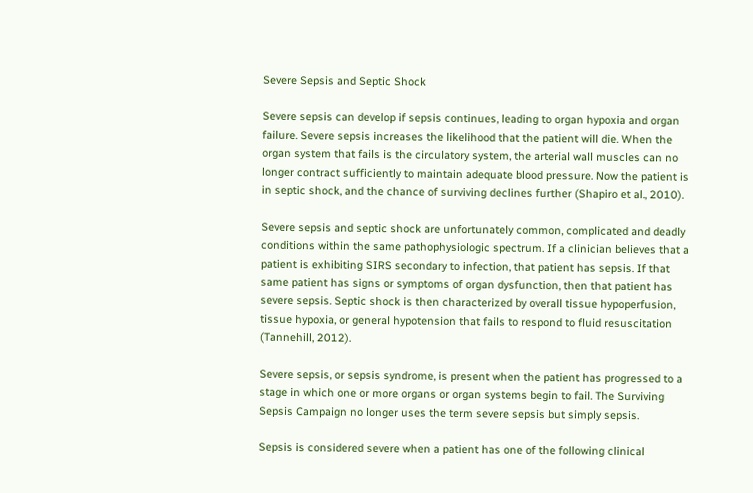Severe Sepsis and Septic Shock

Severe sepsis can develop if sepsis continues, leading to organ hypoxia and organ failure. Severe sepsis increases the likelihood that the patient will die. When the organ system that fails is the circulatory system, the arterial wall muscles can no longer contract sufficiently to maintain adequate blood pressure. Now the patient is in septic shock, and the chance of surviving declines further (Shapiro et al., 2010).

Severe sepsis and septic shock are unfortunately common, complicated and deadly conditions within the same pathophysiologic spectrum. If a clinician believes that a patient is exhibiting SIRS secondary to infection, that patient has sepsis. If that same patient has signs or symptoms of organ dysfunction, then that patient has severe sepsis. Septic shock is then characterized by overall tissue hypoperfusion, tissue hypoxia, or general hypotension that fails to respond to fluid resuscitation (Tannehill, 2012).

Severe sepsis, or sepsis syndrome, is present when the patient has progressed to a stage in which one or more organs or organ systems begin to fail. The Surviving Sepsis Campaign no longer uses the term severe sepsis but simply sepsis.

Sepsis is considered severe when a patient has one of the following clinical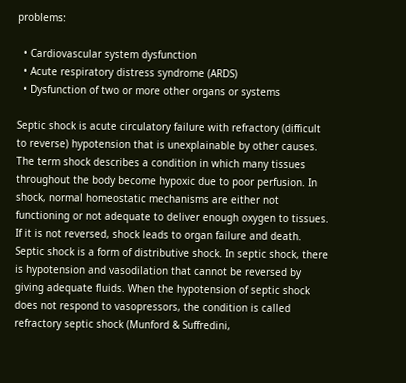problems:

  • Cardiovascular system dysfunction
  • Acute respiratory distress syndrome (ARDS)
  • Dysfunction of two or more other organs or systems

Septic shock is acute circulatory failure with refractory (difficult to reverse) hypotension that is unexplainable by other causes. The term shock describes a condition in which many tissues throughout the body become hypoxic due to poor perfusion. In shock, normal homeostatic mechanisms are either not functioning or not adequate to deliver enough oxygen to tissues. If it is not reversed, shock leads to organ failure and death. Septic shock is a form of distributive shock. In septic shock, there is hypotension and vasodilation that cannot be reversed by giving adequate fluids. When the hypotension of septic shock does not respond to vasopressors, the condition is called refractory septic shock (Munford & Suffredini,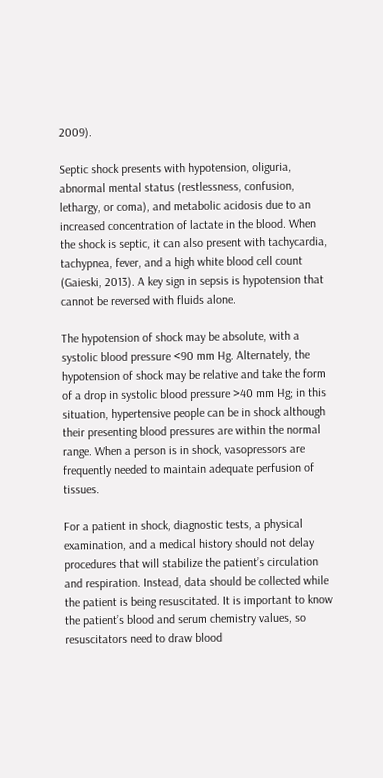2009).

Septic shock presents with hypotension, oliguria, abnormal mental status (restlessness, confusion, lethargy, or coma), and metabolic acidosis due to an increased concentration of lactate in the blood. When the shock is septic, it can also present with tachycardia, tachypnea, fever, and a high white blood cell count (Gaieski, 2013). A key sign in sepsis is hypotension that cannot be reversed with fluids alone.

The hypotension of shock may be absolute, with a systolic blood pressure <90 mm Hg. Alternately, the hypotension of shock may be relative and take the form of a drop in systolic blood pressure >40 mm Hg; in this situation, hypertensive people can be in shock although their presenting blood pressures are within the normal range. When a person is in shock, vasopressors are frequently needed to maintain adequate perfusion of tissues.

For a patient in shock, diagnostic tests, a physical examination, and a medical history should not delay procedures that will stabilize the patient’s circulation and respiration. Instead, data should be collected while the patient is being resuscitated. It is important to know the patient’s blood and serum chemistry values, so resuscitators need to draw blood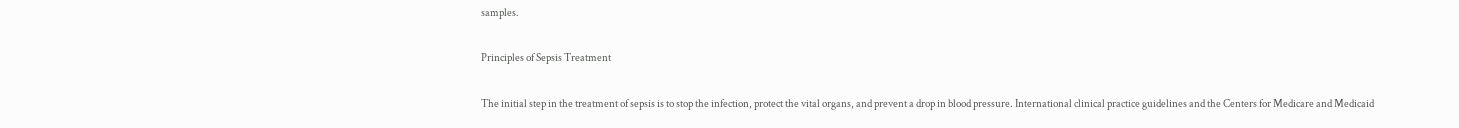samples.

Principles of Sepsis Treatment

The initial step in the treatment of sepsis is to stop the infection, protect the vital organs, and prevent a drop in blood pressure. International clinical practice guidelines and the Centers for Medicare and Medicaid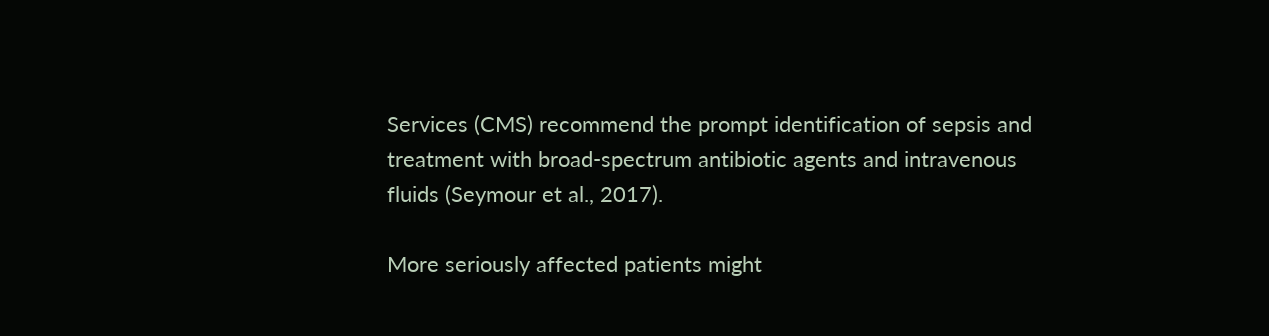Services (CMS) recommend the prompt identification of sepsis and treatment with broad-spectrum antibiotic agents and intravenous fluids (Seymour et al., 2017).

More seriously affected patients might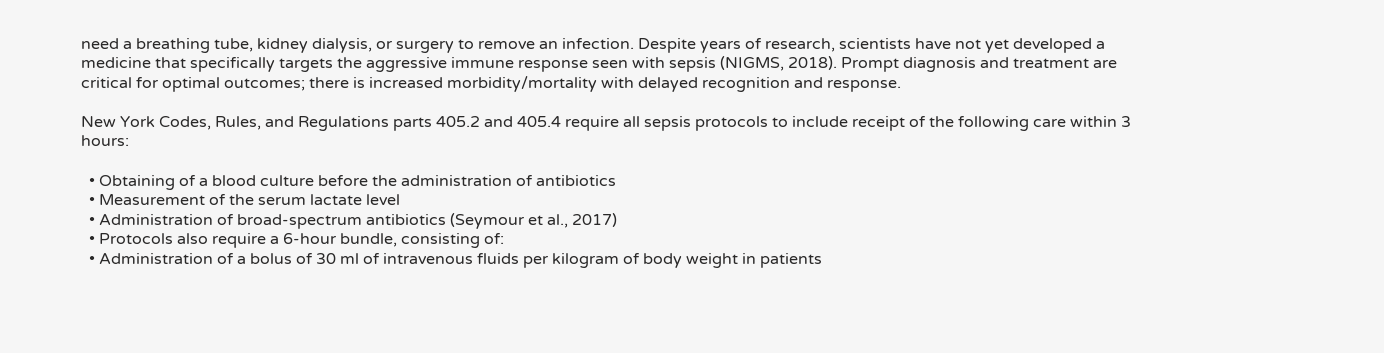need a breathing tube, kidney dialysis, or surgery to remove an infection. Despite years of research, scientists have not yet developed a medicine that specifically targets the aggressive immune response seen with sepsis (NIGMS, 2018). Prompt diagnosis and treatment are critical for optimal outcomes; there is increased morbidity/mortality with delayed recognition and response.

New York Codes, Rules, and Regulations parts 405.2 and 405.4 require all sepsis protocols to include receipt of the following care within 3 hours:

  • Obtaining of a blood culture before the administration of antibiotics
  • Measurement of the serum lactate level
  • Administration of broad-spectrum antibiotics (Seymour et al., 2017)
  • Protocols also require a 6-hour bundle, consisting of:
  • Administration of a bolus of 30 ml of intravenous fluids per kilogram of body weight in patients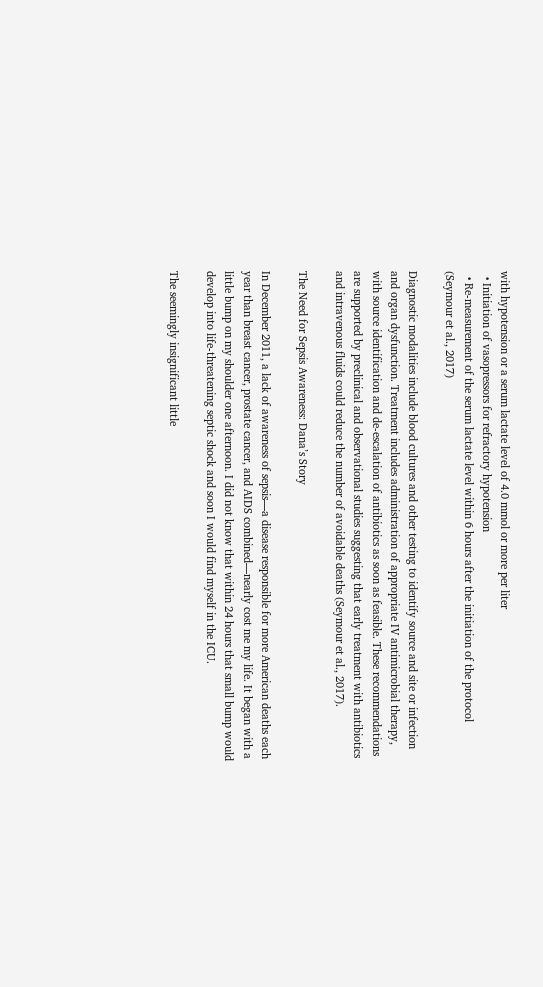with hypotension or a serum lactate level of 4.0 mmol or more per liter
  • Initiation of vasopressors for refractory hypotension
  • Re-measurement of the serum lactate level within 6 hours after the initiation of the protocol (Seymour et al., 2017)

Diagnostic modalities include blood cultures and other testing to identify source and site or infection and organ dysfunction. Treatment includes administration of appropriate IV antimicrobial therapy, with source identification and de-escalation of antibiotics as soon as feasible. These recommendations are supported by preclinical and observational studies suggesting that early treatment with antibiotics and intravenous fluids could reduce the number of avoidable deaths (Seymour et al., 2017).

The Need for Sepsis Awareness: Dana’s Story

In December 2011, a lack of awareness of sepsis—a disease responsible for more American deaths each year than breast cancer, prostate cancer, and AIDS combined—nearly cost me my life. It began with a little bump on my shoulder one afternoon. I did not know that within 24 hours that small bump would develop into life-threatening septic shock and soon I would find myself in the ICU.

The seemingly insignificant little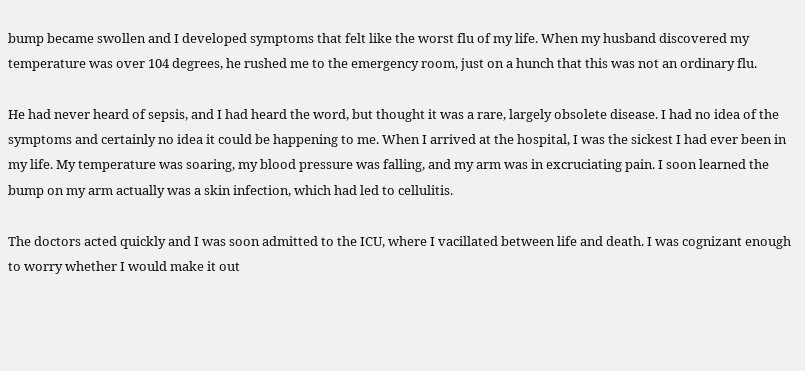bump became swollen and I developed symptoms that felt like the worst flu of my life. When my husband discovered my temperature was over 104 degrees, he rushed me to the emergency room, just on a hunch that this was not an ordinary flu.

He had never heard of sepsis, and I had heard the word, but thought it was a rare, largely obsolete disease. I had no idea of the symptoms and certainly no idea it could be happening to me. When I arrived at the hospital, I was the sickest I had ever been in my life. My temperature was soaring, my blood pressure was falling, and my arm was in excruciating pain. I soon learned the bump on my arm actually was a skin infection, which had led to cellulitis.

The doctors acted quickly and I was soon admitted to the ICU, where I vacillated between life and death. I was cognizant enough to worry whether I would make it out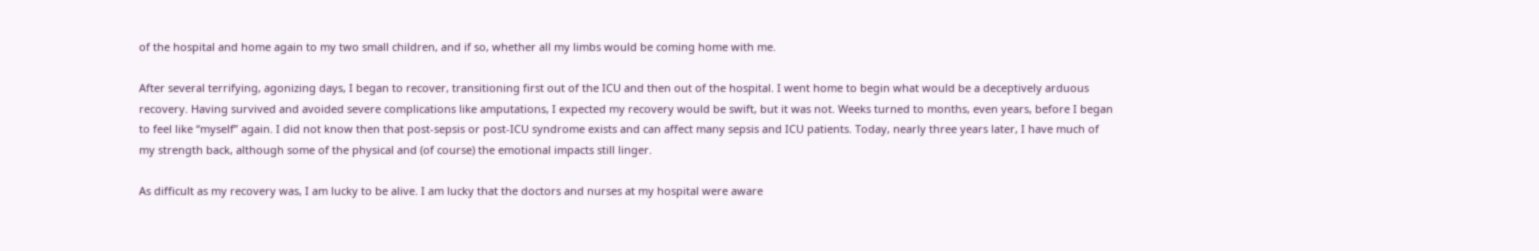of the hospital and home again to my two small children, and if so, whether all my limbs would be coming home with me.

After several terrifying, agonizing days, I began to recover, transitioning first out of the ICU and then out of the hospital. I went home to begin what would be a deceptively arduous recovery. Having survived and avoided severe complications like amputations, I expected my recovery would be swift, but it was not. Weeks turned to months, even years, before I began to feel like “myself” again. I did not know then that post-sepsis or post-ICU syndrome exists and can affect many sepsis and ICU patients. Today, nearly three years later, I have much of my strength back, although some of the physical and (of course) the emotional impacts still linger.

As difficult as my recovery was, I am lucky to be alive. I am lucky that the doctors and nurses at my hospital were aware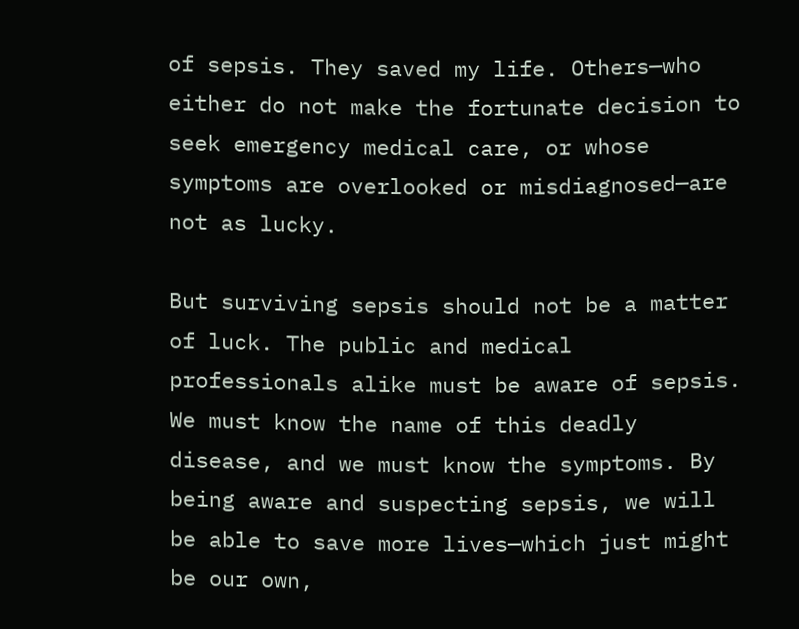of sepsis. They saved my life. Others—who either do not make the fortunate decision to seek emergency medical care, or whose symptoms are overlooked or misdiagnosed—are not as lucky.

But surviving sepsis should not be a matter of luck. The public and medical professionals alike must be aware of sepsis. We must know the name of this deadly disease, and we must know the symptoms. By being aware and suspecting sepsis, we will be able to save more lives—which just might be our own,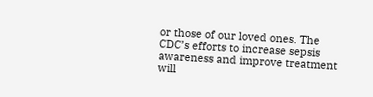or those of our loved ones. The CDC’s efforts to increase sepsis awareness and improve treatment will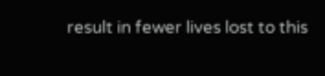result in fewer lives lost to this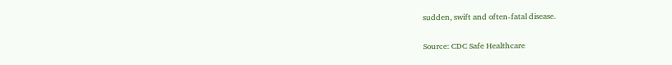sudden, swift and often-fatal disease.

Source: CDC Safe Healthcare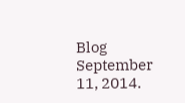Blog September 11, 2014.